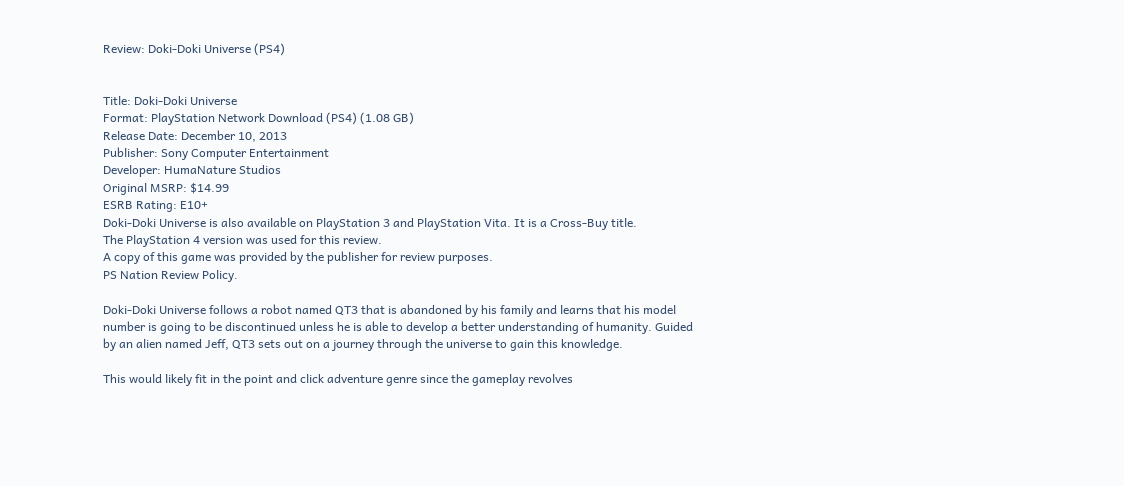Review: Doki-Doki Universe (PS4)


Title: Doki-Doki Universe
Format: PlayStation Network Download (PS4) (1.08 GB)
Release Date: December 10, 2013
Publisher: Sony Computer Entertainment
Developer: HumaNature Studios
Original MSRP: $14.99
ESRB Rating: E10+
Doki-Doki Universe is also available on PlayStation 3 and PlayStation Vita. It is a Cross-Buy title.
The PlayStation 4 version was used for this review.
A copy of this game was provided by the publisher for review purposes.
PS Nation Review Policy.

Doki-Doki Universe follows a robot named QT3 that is abandoned by his family and learns that his model number is going to be discontinued unless he is able to develop a better understanding of humanity. Guided by an alien named Jeff, QT3 sets out on a journey through the universe to gain this knowledge.

This would likely fit in the point and click adventure genre since the gameplay revolves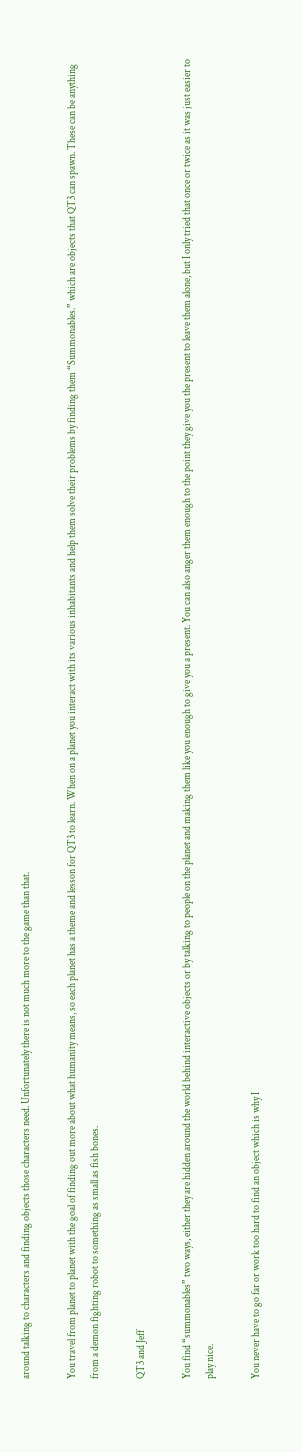around talking to characters and finding objects those characters need. Unfortunately there is not much more to the game than that.

You travel from planet to planet with the goal of finding out more about what humanity means, so each planet has a theme and lesson for QT3 to learn. When on a planet you interact with its various inhabitants and help them solve their problems by finding them “Summonables.” which are objects that QT3 can spawn. These can be anything from a demon fighting robot to something as small as fish bones.

QT3 and Jeff

You find “summonables” two ways, either they are hidden around the world behind interactive objects or by talking to people on the planet and making them like you enough to give you a present. You can also anger them enough to the point they give you the present to leave them alone, but I only tried that once or twice as it was just easier to play nice.

You never have to go far or work too hard to find an object which is why I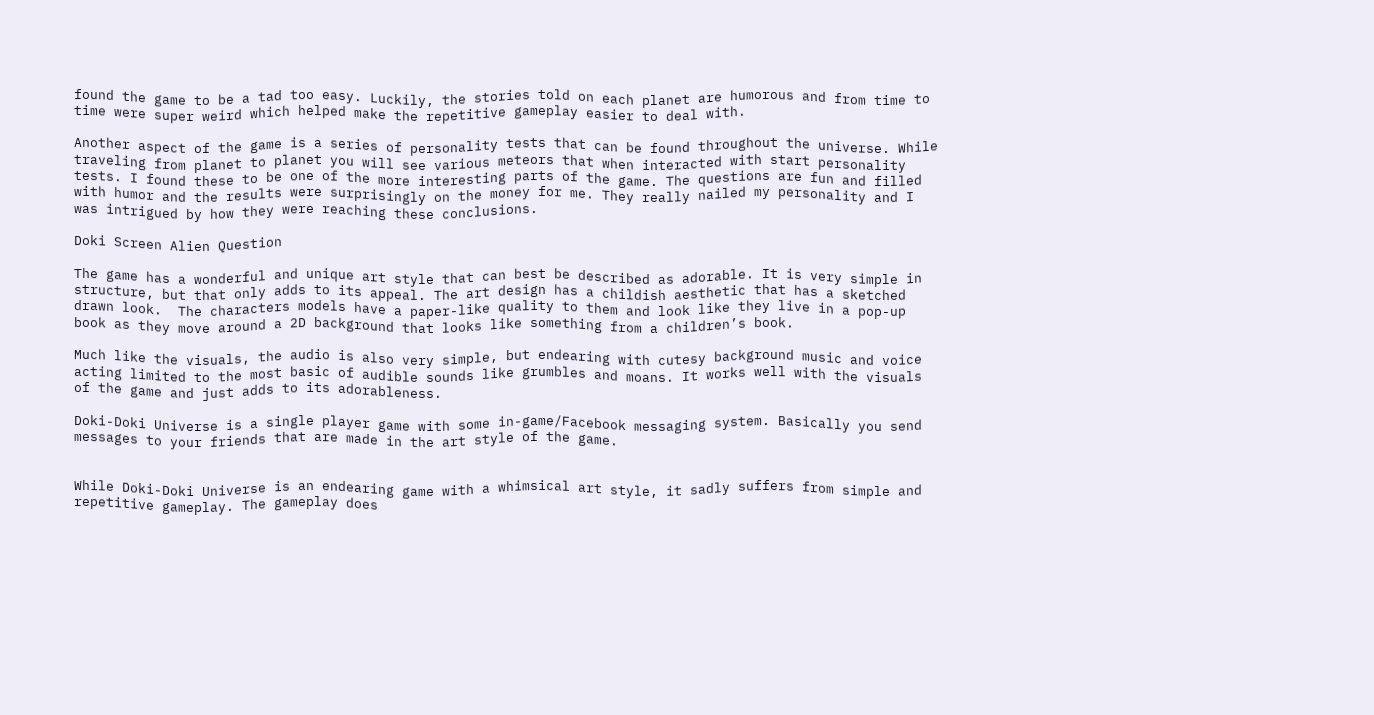found the game to be a tad too easy. Luckily, the stories told on each planet are humorous and from time to time were super weird which helped make the repetitive gameplay easier to deal with.

Another aspect of the game is a series of personality tests that can be found throughout the universe. While traveling from planet to planet you will see various meteors that when interacted with start personality tests. I found these to be one of the more interesting parts of the game. The questions are fun and filled with humor and the results were surprisingly on the money for me. They really nailed my personality and I was intrigued by how they were reaching these conclusions.

Doki Screen Alien Question

The game has a wonderful and unique art style that can best be described as adorable. It is very simple in structure, but that only adds to its appeal. The art design has a childish aesthetic that has a sketched drawn look.  The characters models have a paper-like quality to them and look like they live in a pop-up book as they move around a 2D background that looks like something from a children’s book.

Much like the visuals, the audio is also very simple, but endearing with cutesy background music and voice acting limited to the most basic of audible sounds like grumbles and moans. It works well with the visuals of the game and just adds to its adorableness.

Doki-Doki Universe is a single player game with some in-game/Facebook messaging system. Basically you send messages to your friends that are made in the art style of the game.


While Doki-Doki Universe is an endearing game with a whimsical art style, it sadly suffers from simple and repetitive gameplay. The gameplay does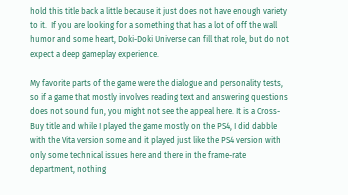hold this title back a little because it just does not have enough variety to it.  If you are looking for a something that has a lot of off the wall humor and some heart, Doki-Doki Universe can fill that role, but do not expect a deep gameplay experience.

My favorite parts of the game were the dialogue and personality tests, so if a game that mostly involves reading text and answering questions does not sound fun, you might not see the appeal here. It is a Cross-Buy title and while I played the game mostly on the PS4, I did dabble with the Vita version some and it played just like the PS4 version with only some technical issues here and there in the frame-rate department, nothing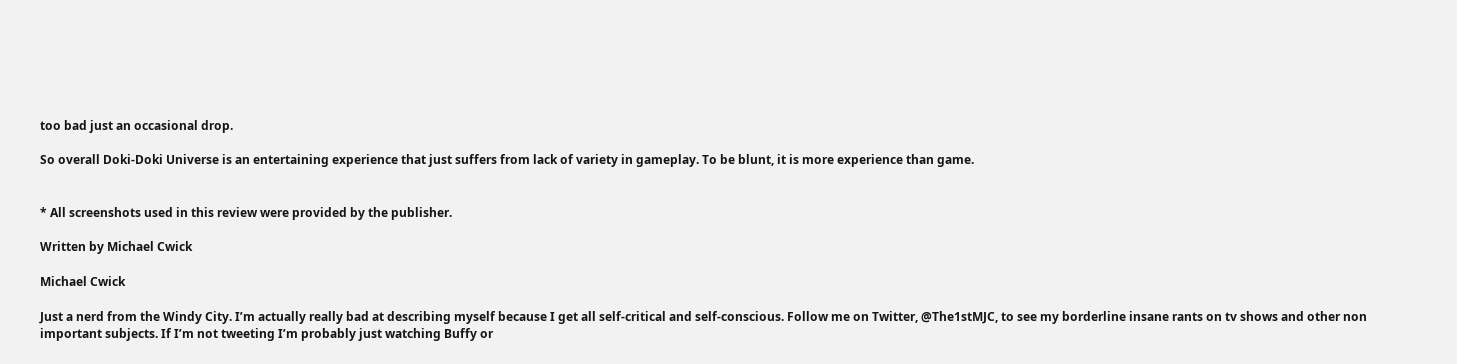too bad just an occasional drop.

So overall Doki-Doki Universe is an entertaining experience that just suffers from lack of variety in gameplay. To be blunt, it is more experience than game.


* All screenshots used in this review were provided by the publisher.

Written by Michael Cwick

Michael Cwick

Just a nerd from the Windy City. I’m actually really bad at describing myself because I get all self-critical and self-conscious. Follow me on Twitter, @The1stMJC, to see my borderline insane rants on tv shows and other non important subjects. If I’m not tweeting I’m probably just watching Buffy or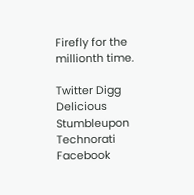Firefly for the millionth time.

Twitter Digg Delicious Stumbleupon Technorati Facebook